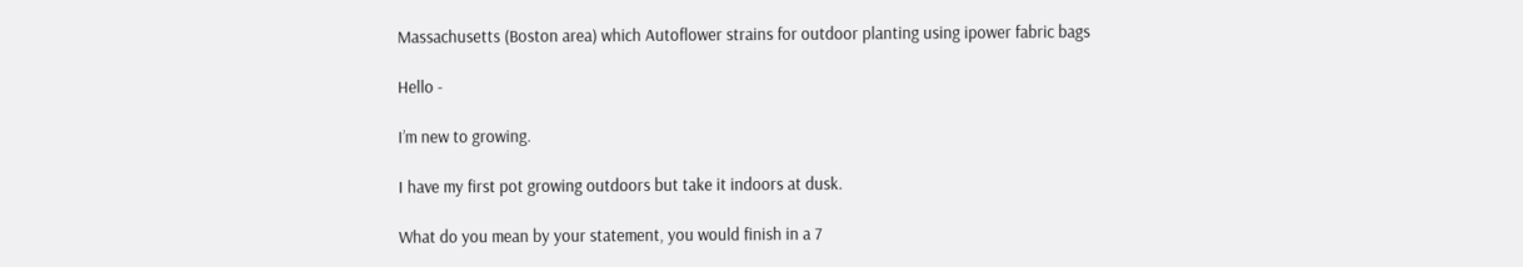Massachusetts (Boston area) which Autoflower strains for outdoor planting using ipower fabric bags

Hello -

I’m new to growing.

I have my first pot growing outdoors but take it indoors at dusk.

What do you mean by your statement, you would finish in a 7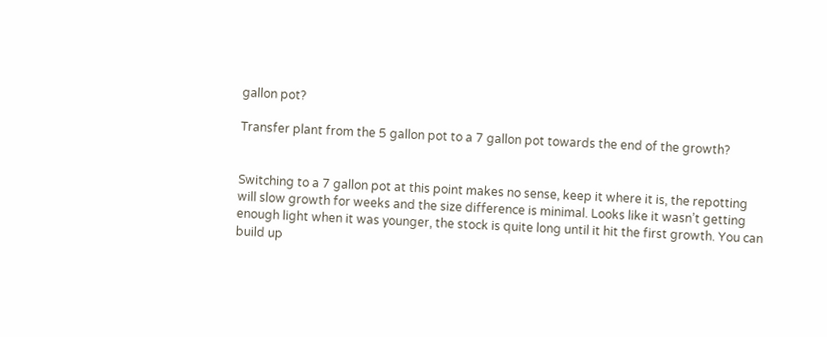gallon pot?

Transfer plant from the 5 gallon pot to a 7 gallon pot towards the end of the growth?


Switching to a 7 gallon pot at this point makes no sense, keep it where it is, the repotting will slow growth for weeks and the size difference is minimal. Looks like it wasn’t getting enough light when it was younger, the stock is quite long until it hit the first growth. You can build up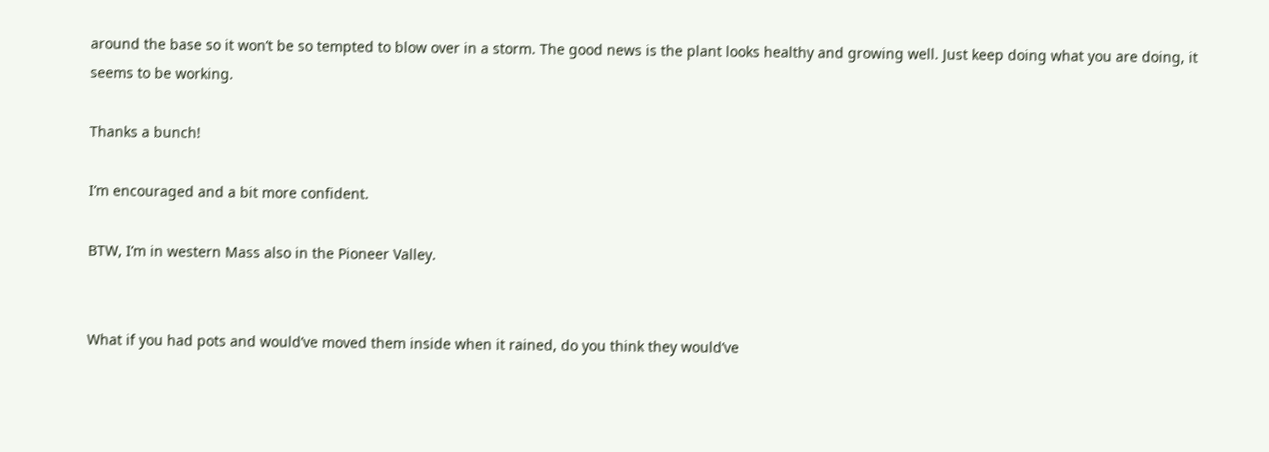around the base so it won’t be so tempted to blow over in a storm. The good news is the plant looks healthy and growing well. Just keep doing what you are doing, it seems to be working.

Thanks a bunch!

I’m encouraged and a bit more confident.

BTW, I’m in western Mass also in the Pioneer Valley.


What if you had pots and would’ve moved them inside when it rained, do you think they would’ve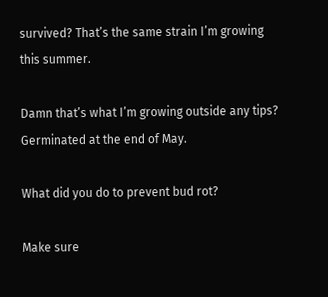survived? That’s the same strain I’m growing this summer.

Damn that’s what I’m growing outside any tips? Germinated at the end of May.

What did you do to prevent bud rot?

Make sure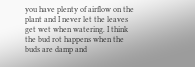you have plenty of airflow on the plant and I never let the leaves get wet when watering. I think the bud rot happens when the buds are damp and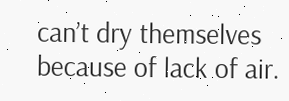can’t dry themselves because of lack of air.